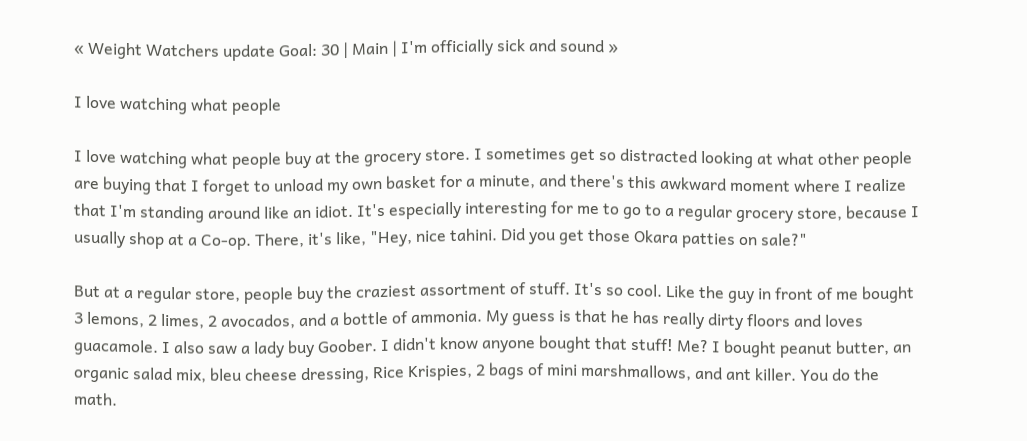« Weight Watchers update Goal: 30 | Main | I'm officially sick and sound »

I love watching what people

I love watching what people buy at the grocery store. I sometimes get so distracted looking at what other people are buying that I forget to unload my own basket for a minute, and there's this awkward moment where I realize that I'm standing around like an idiot. It's especially interesting for me to go to a regular grocery store, because I usually shop at a Co-op. There, it's like, "Hey, nice tahini. Did you get those Okara patties on sale?"

But at a regular store, people buy the craziest assortment of stuff. It's so cool. Like the guy in front of me bought 3 lemons, 2 limes, 2 avocados, and a bottle of ammonia. My guess is that he has really dirty floors and loves guacamole. I also saw a lady buy Goober. I didn't know anyone bought that stuff! Me? I bought peanut butter, an organic salad mix, bleu cheese dressing, Rice Krispies, 2 bags of mini marshmallows, and ant killer. You do the math.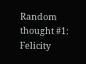Random thought #1: Felicity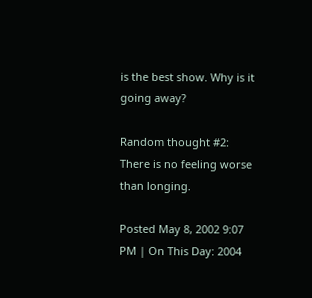is the best show. Why is it going away?

Random thought #2: There is no feeling worse than longing.

Posted May 8, 2002 9:07 PM | On This Day: 2004